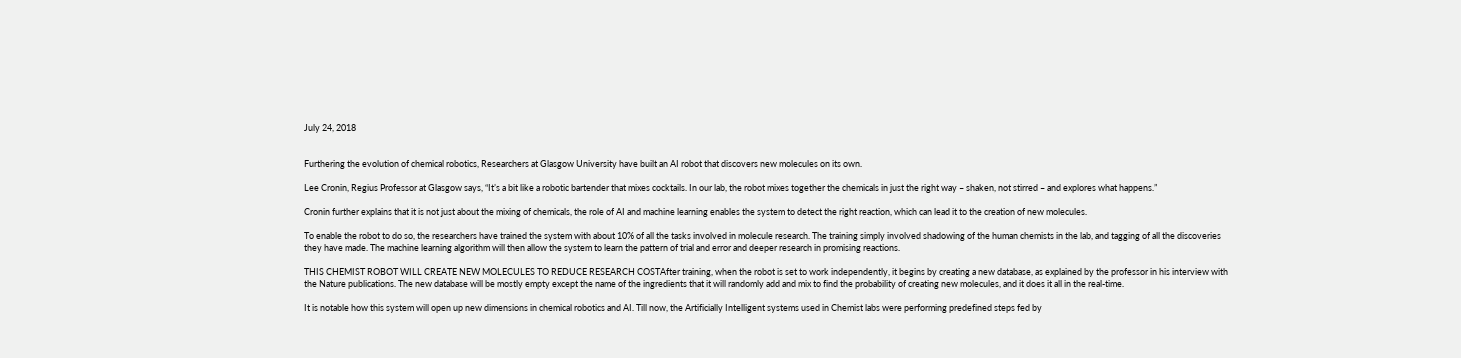July 24, 2018


Furthering the evolution of chemical robotics, Researchers at Glasgow University have built an AI robot that discovers new molecules on its own.

Lee Cronin, Regius Professor at Glasgow says, “It’s a bit like a robotic bartender that mixes cocktails. In our lab, the robot mixes together the chemicals in just the right way – shaken, not stirred – and explores what happens.”

Cronin further explains that it is not just about the mixing of chemicals, the role of AI and machine learning enables the system to detect the right reaction, which can lead it to the creation of new molecules.

To enable the robot to do so, the researchers have trained the system with about 10% of all the tasks involved in molecule research. The training simply involved shadowing of the human chemists in the lab, and tagging of all the discoveries they have made. The machine learning algorithm will then allow the system to learn the pattern of trial and error and deeper research in promising reactions.

THIS CHEMIST ROBOT WILL CREATE NEW MOLECULES TO REDUCE RESEARCH COSTAfter training, when the robot is set to work independently, it begins by creating a new database, as explained by the professor in his interview with the Nature publications. The new database will be mostly empty except the name of the ingredients that it will randomly add and mix to find the probability of creating new molecules, and it does it all in the real-time.

It is notable how this system will open up new dimensions in chemical robotics and AI. Till now, the Artificially Intelligent systems used in Chemist labs were performing predefined steps fed by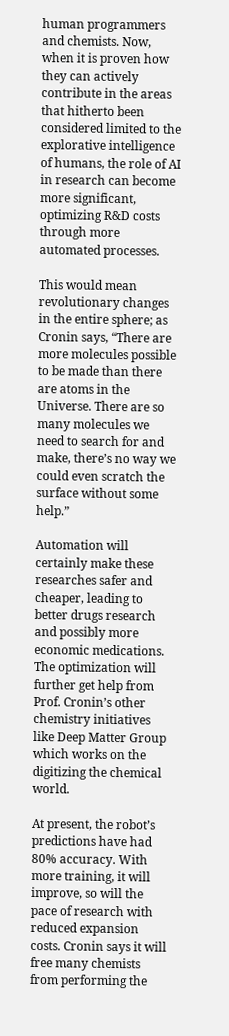human programmers and chemists. Now, when it is proven how they can actively contribute in the areas that hitherto been considered limited to the explorative intelligence of humans, the role of AI in research can become more significant, optimizing R&D costs through more automated processes.

This would mean revolutionary changes in the entire sphere; as Cronin says, “There are more molecules possible to be made than there are atoms in the Universe. There are so many molecules we need to search for and make, there’s no way we could even scratch the surface without some help.”

Automation will certainly make these researches safer and cheaper, leading to better drugs research and possibly more economic medications. The optimization will further get help from Prof. Cronin’s other chemistry initiatives like Deep Matter Group which works on the digitizing the chemical world.

At present, the robot’s predictions have had 80% accuracy. With more training, it will improve, so will the pace of research with reduced expansion costs. Cronin says it will free many chemists from performing the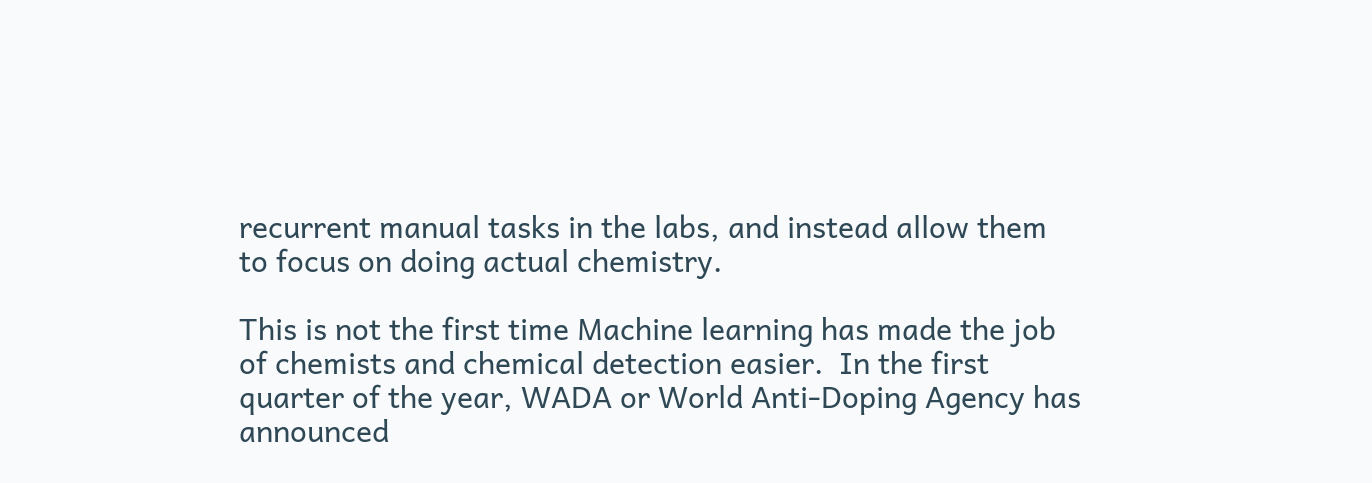recurrent manual tasks in the labs, and instead allow them to focus on doing actual chemistry.

This is not the first time Machine learning has made the job of chemists and chemical detection easier.  In the first quarter of the year, WADA or World Anti-Doping Agency has announced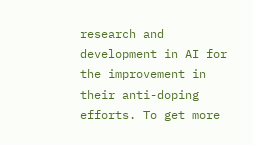research and development in AI for the improvement in their anti-doping efforts. To get more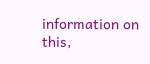information on this,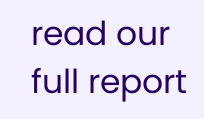read our full report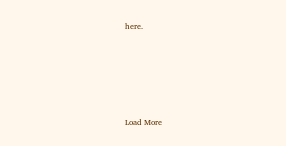here.





Load More